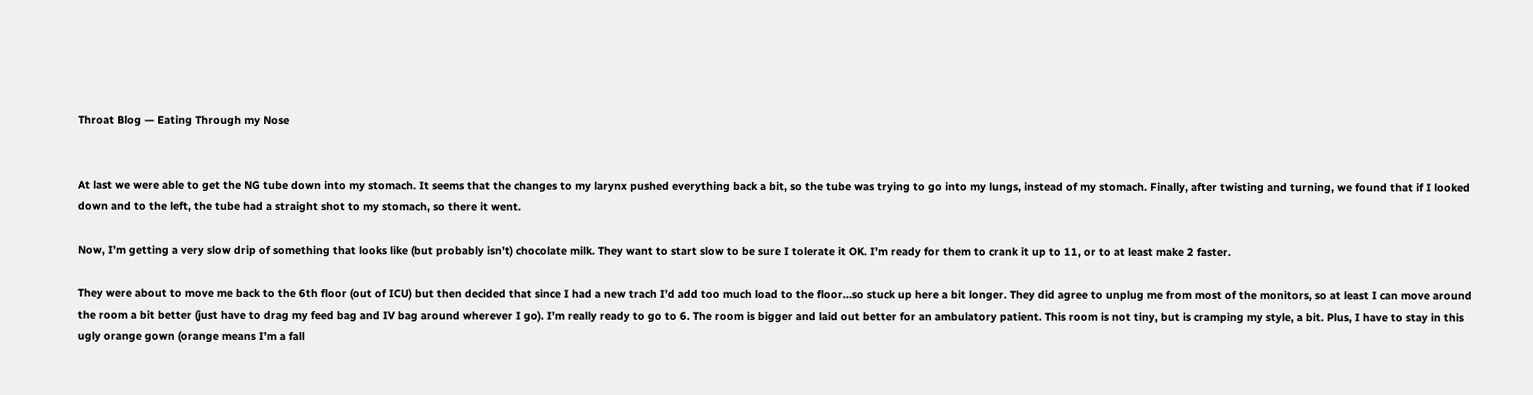Throat Blog — Eating Through my Nose


At last we were able to get the NG tube down into my stomach. It seems that the changes to my larynx pushed everything back a bit, so the tube was trying to go into my lungs, instead of my stomach. Finally, after twisting and turning, we found that if I looked down and to the left, the tube had a straight shot to my stomach, so there it went.

Now, I’m getting a very slow drip of something that looks like (but probably isn’t) chocolate milk. They want to start slow to be sure I tolerate it OK. I’m ready for them to crank it up to 11, or to at least make 2 faster.

They were about to move me back to the 6th floor (out of ICU) but then decided that since I had a new trach I’d add too much load to the floor…so stuck up here a bit longer. They did agree to unplug me from most of the monitors, so at least I can move around the room a bit better (just have to drag my feed bag and IV bag around wherever I go). I’m really ready to go to 6. The room is bigger and laid out better for an ambulatory patient. This room is not tiny, but is cramping my style, a bit. Plus, I have to stay in this ugly orange gown (orange means I’m a fall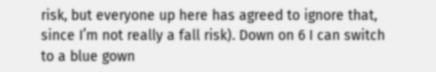risk, but everyone up here has agreed to ignore that, since I’m not really a fall risk). Down on 6 I can switch to a blue gown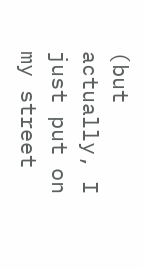(but actually, I just put on my street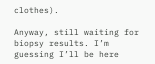clothes).

Anyway, still waiting for biopsy results. I’m guessing I’ll be here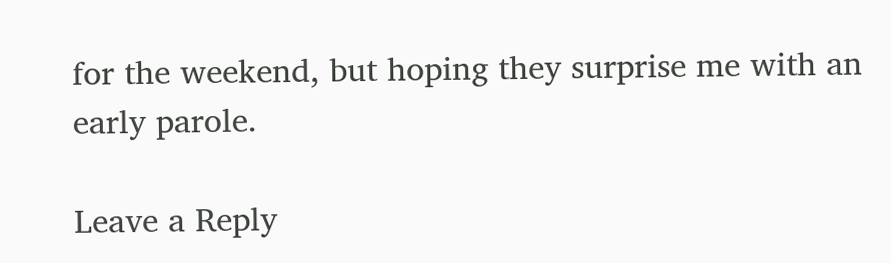for the weekend, but hoping they surprise me with an early parole.

Leave a Reply